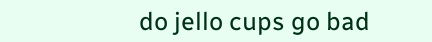do jello cups go bad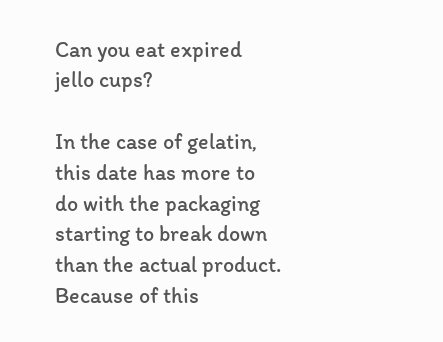Can you eat expired jello cups?

In the case of gelatin, this date has more to do with the packaging starting to break down than the actual product. Because of this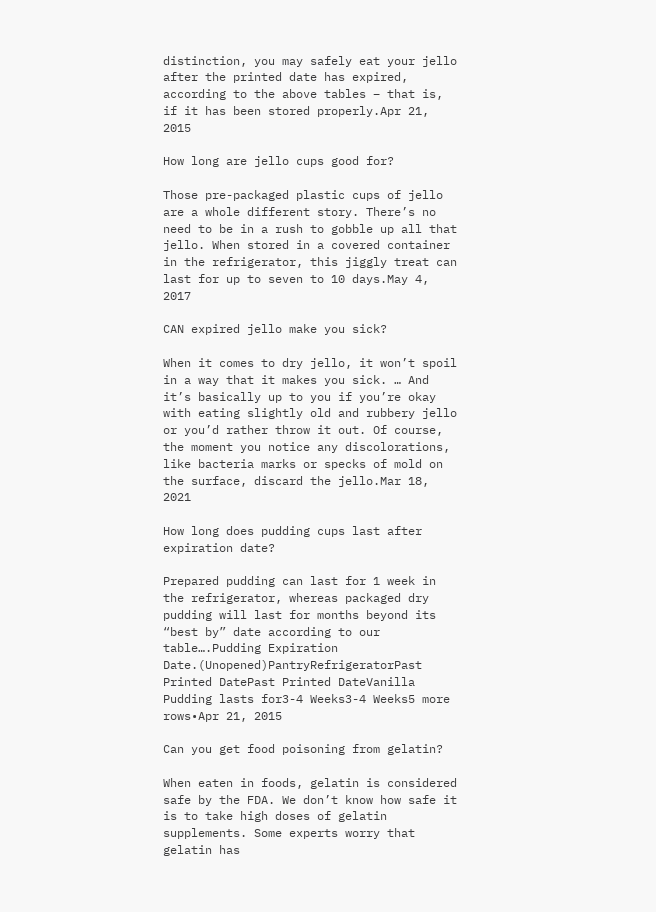distinction, you may safely eat your jello after the printed date has expired, according to the above tables – that is, if it has been stored properly.Apr 21, 2015

How long are jello cups good for?

Those pre-packaged plastic cups of jello are a whole different story. There’s no need to be in a rush to gobble up all that jello. When stored in a covered container in the refrigerator, this jiggly treat can last for up to seven to 10 days.May 4, 2017

CAN expired jello make you sick?

When it comes to dry jello, it won’t spoil in a way that it makes you sick. … And it’s basically up to you if you’re okay with eating slightly old and rubbery jello or you’d rather throw it out. Of course, the moment you notice any discolorations, like bacteria marks or specks of mold on the surface, discard the jello.Mar 18, 2021

How long does pudding cups last after expiration date?

Prepared pudding can last for 1 week in the refrigerator, whereas packaged dry pudding will last for months beyond its “best by” date according to our table….Pudding Expiration Date.(Unopened)PantryRefrigeratorPast Printed DatePast Printed DateVanilla Pudding lasts for3-4 Weeks3-4 Weeks5 more rows•Apr 21, 2015

Can you get food poisoning from gelatin?

When eaten in foods, gelatin is considered safe by the FDA. We don’t know how safe it is to take high doses of gelatin supplements. Some experts worry that gelatin has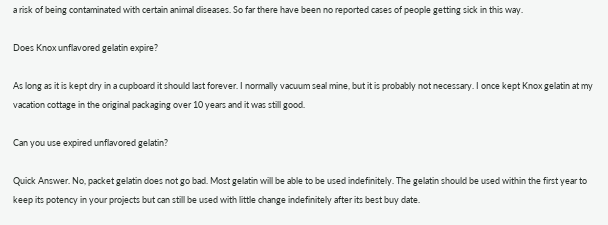a risk of being contaminated with certain animal diseases. So far there have been no reported cases of people getting sick in this way.

Does Knox unflavored gelatin expire?

As long as it is kept dry in a cupboard it should last forever. I normally vacuum seal mine, but it is probably not necessary. I once kept Knox gelatin at my vacation cottage in the original packaging over 10 years and it was still good.

Can you use expired unflavored gelatin?

Quick Answer. No, packet gelatin does not go bad. Most gelatin will be able to be used indefinitely. The gelatin should be used within the first year to keep its potency in your projects but can still be used with little change indefinitely after its best buy date.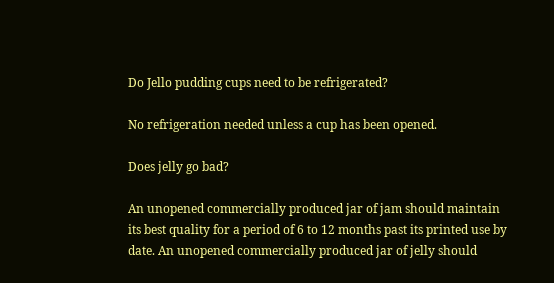Do Jello pudding cups need to be refrigerated?

No refrigeration needed unless a cup has been opened.

Does jelly go bad?

An unopened commercially produced jar of jam should maintain its best quality for a period of 6 to 12 months past its printed use by date. An unopened commercially produced jar of jelly should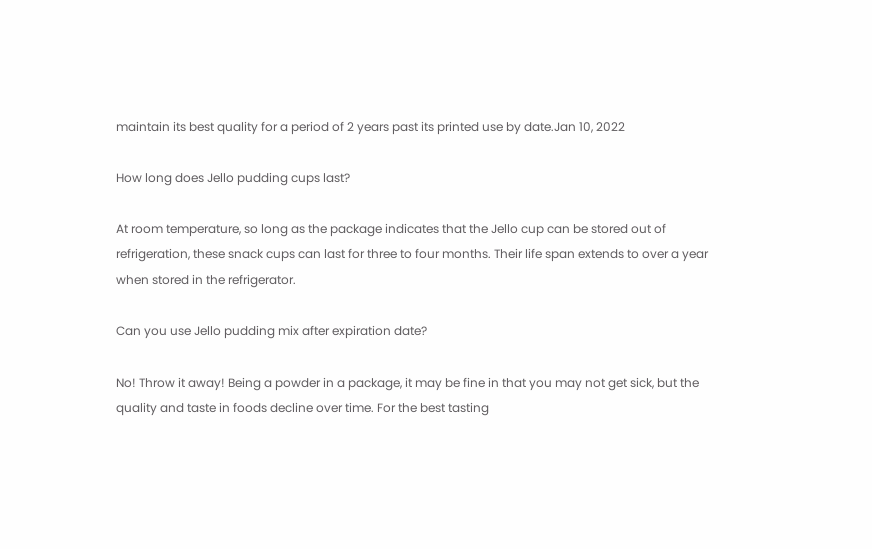maintain its best quality for a period of 2 years past its printed use by date.Jan 10, 2022

How long does Jello pudding cups last?

At room temperature, so long as the package indicates that the Jello cup can be stored out of refrigeration, these snack cups can last for three to four months. Their life span extends to over a year when stored in the refrigerator.

Can you use Jello pudding mix after expiration date?

No! Throw it away! Being a powder in a package, it may be fine in that you may not get sick, but the quality and taste in foods decline over time. For the best tasting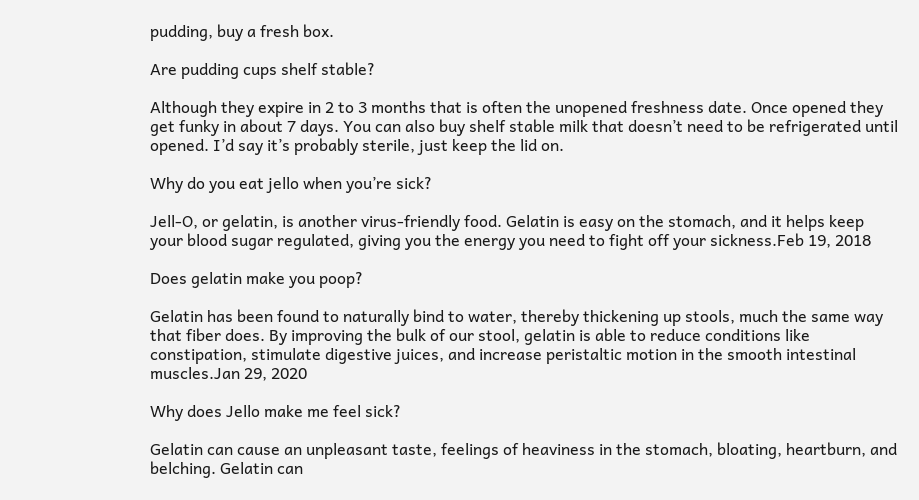pudding, buy a fresh box.

Are pudding cups shelf stable?

Although they expire in 2 to 3 months that is often the unopened freshness date. Once opened they get funky in about 7 days. You can also buy shelf stable milk that doesn’t need to be refrigerated until opened. I’d say it’s probably sterile, just keep the lid on.

Why do you eat jello when you’re sick?

Jell-O, or gelatin, is another virus-friendly food. Gelatin is easy on the stomach, and it helps keep your blood sugar regulated, giving you the energy you need to fight off your sickness.Feb 19, 2018

Does gelatin make you poop?

Gelatin has been found to naturally bind to water, thereby thickening up stools, much the same way that fiber does. By improving the bulk of our stool, gelatin is able to reduce conditions like constipation, stimulate digestive juices, and increase peristaltic motion in the smooth intestinal muscles.Jan 29, 2020

Why does Jello make me feel sick?

Gelatin can cause an unpleasant taste, feelings of heaviness in the stomach, bloating, heartburn, and belching. Gelatin can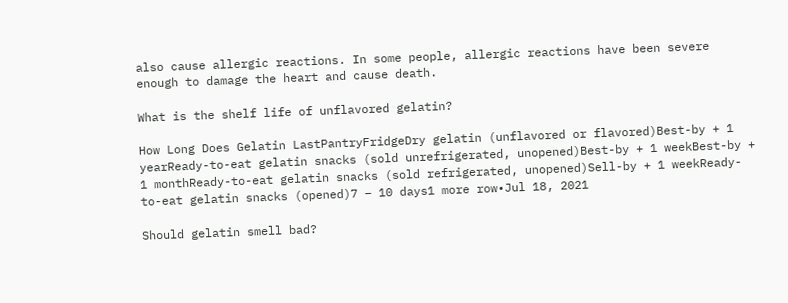also cause allergic reactions. In some people, allergic reactions have been severe enough to damage the heart and cause death.

What is the shelf life of unflavored gelatin?

How Long Does Gelatin LastPantryFridgeDry gelatin (unflavored or flavored)Best-by + 1 yearReady-to-eat gelatin snacks (sold unrefrigerated, unopened)Best-by + 1 weekBest-by + 1 monthReady-to-eat gelatin snacks (sold refrigerated, unopened)Sell-by + 1 weekReady-to-eat gelatin snacks (opened)7 – 10 days1 more row•Jul 18, 2021

Should gelatin smell bad?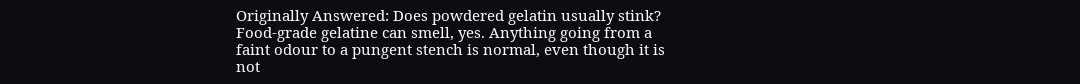Originally Answered: Does powdered gelatin usually stink? Food-grade gelatine can smell, yes. Anything going from a faint odour to a pungent stench is normal, even though it is not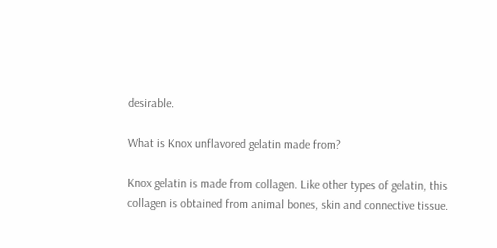desirable.

What is Knox unflavored gelatin made from?

Knox gelatin is made from collagen. Like other types of gelatin, this collagen is obtained from animal bones, skin and connective tissue.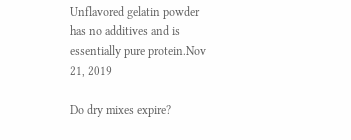Unflavored gelatin powder has no additives and is essentially pure protein.Nov 21, 2019

Do dry mixes expire?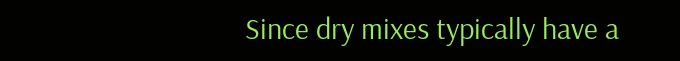Since dry mixes typically have a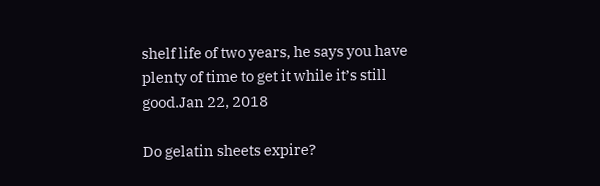shelf life of two years, he says you have plenty of time to get it while it’s still good.Jan 22, 2018

Do gelatin sheets expire?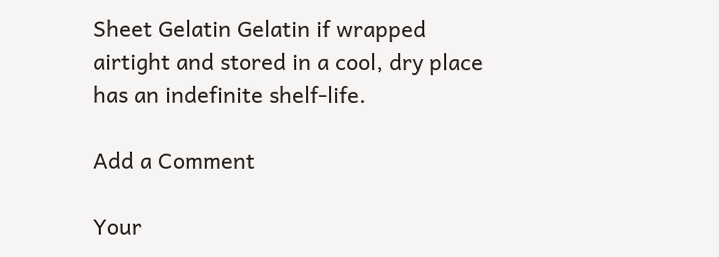Sheet Gelatin Gelatin if wrapped airtight and stored in a cool, dry place has an indefinite shelf-life.

Add a Comment

Your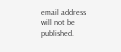email address will not be published.